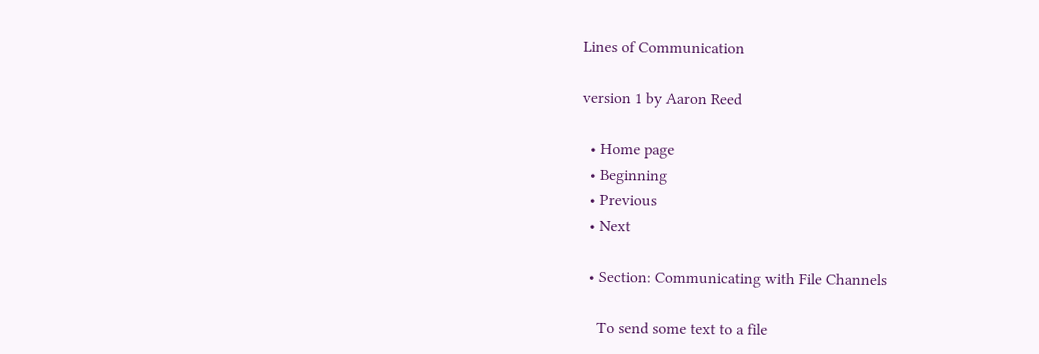Lines of Communication

version 1 by Aaron Reed

  • Home page
  • Beginning
  • Previous
  • Next

  • Section: Communicating with File Channels

    To send some text to a file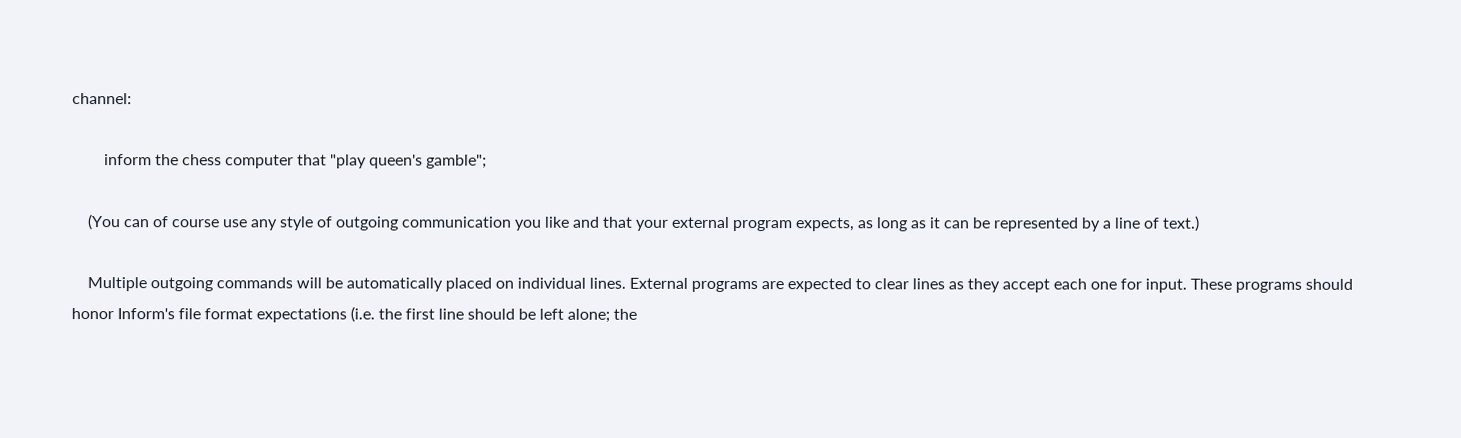channel:

        inform the chess computer that "play queen's gamble";

    (You can of course use any style of outgoing communication you like and that your external program expects, as long as it can be represented by a line of text.)

    Multiple outgoing commands will be automatically placed on individual lines. External programs are expected to clear lines as they accept each one for input. These programs should honor Inform's file format expectations (i.e. the first line should be left alone; the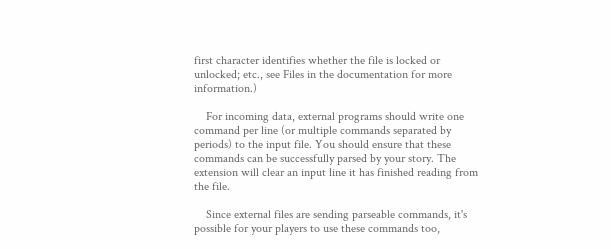first character identifies whether the file is locked or unlocked; etc., see Files in the documentation for more information.)

    For incoming data, external programs should write one command per line (or multiple commands separated by periods) to the input file. You should ensure that these commands can be successfully parsed by your story. The extension will clear an input line it has finished reading from the file.

    Since external files are sending parseable commands, it's possible for your players to use these commands too,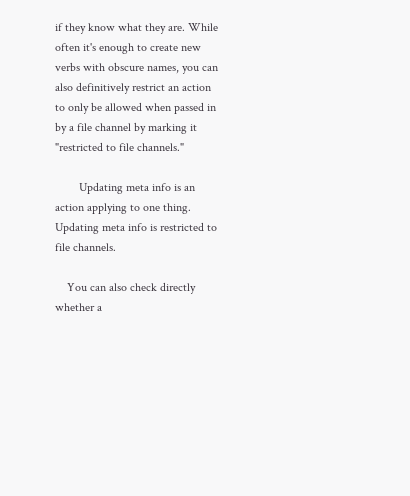if they know what they are. While often it's enough to create new verbs with obscure names, you can also definitively restrict an action to only be allowed when passed in by a file channel by marking it "restricted to file channels."

        Updating meta info is an action applying to one thing. Updating meta info is restricted to file channels.

    You can also check directly whether a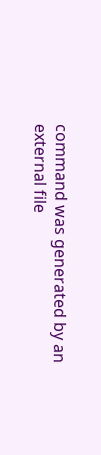command was generated by an external file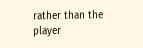rather than the player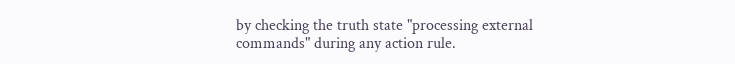by checking the truth state "processing external commands" during any action rule.